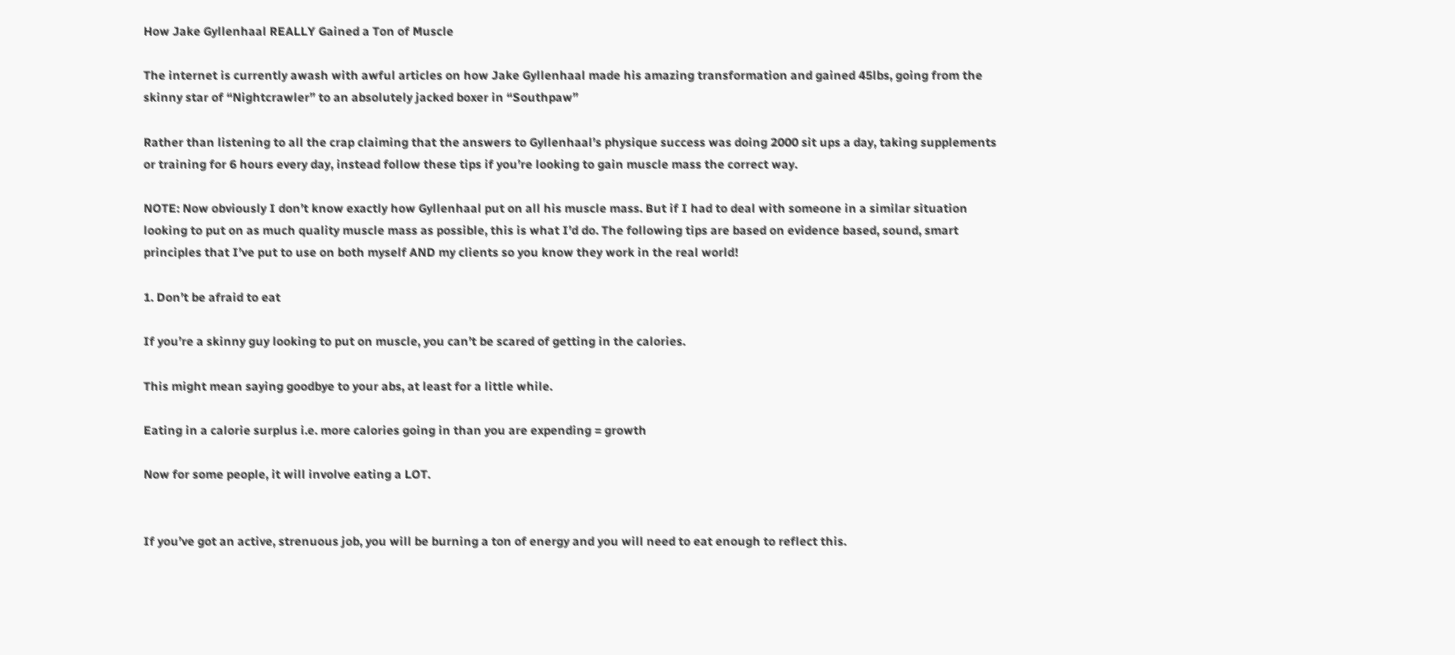How Jake Gyllenhaal REALLY Gained a Ton of Muscle

The internet is currently awash with awful articles on how Jake Gyllenhaal made his amazing transformation and gained 45lbs, going from the skinny star of “Nightcrawler” to an absolutely jacked boxer in “Southpaw”

Rather than listening to all the crap claiming that the answers to Gyllenhaal’s physique success was doing 2000 sit ups a day, taking supplements or training for 6 hours every day, instead follow these tips if you’re looking to gain muscle mass the correct way.

NOTE: Now obviously I don’t know exactly how Gyllenhaal put on all his muscle mass. But if I had to deal with someone in a similar situation looking to put on as much quality muscle mass as possible, this is what I’d do. The following tips are based on evidence based, sound, smart principles that I’ve put to use on both myself AND my clients so you know they work in the real world!

1. Don’t be afraid to eat

If you’re a skinny guy looking to put on muscle, you can’t be scared of getting in the calories.

This might mean saying goodbye to your abs, at least for a little while.

Eating in a calorie surplus i.e. more calories going in than you are expending = growth

Now for some people, it will involve eating a LOT.


If you’ve got an active, strenuous job, you will be burning a ton of energy and you will need to eat enough to reflect this.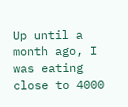Up until a month ago, I was eating close to 4000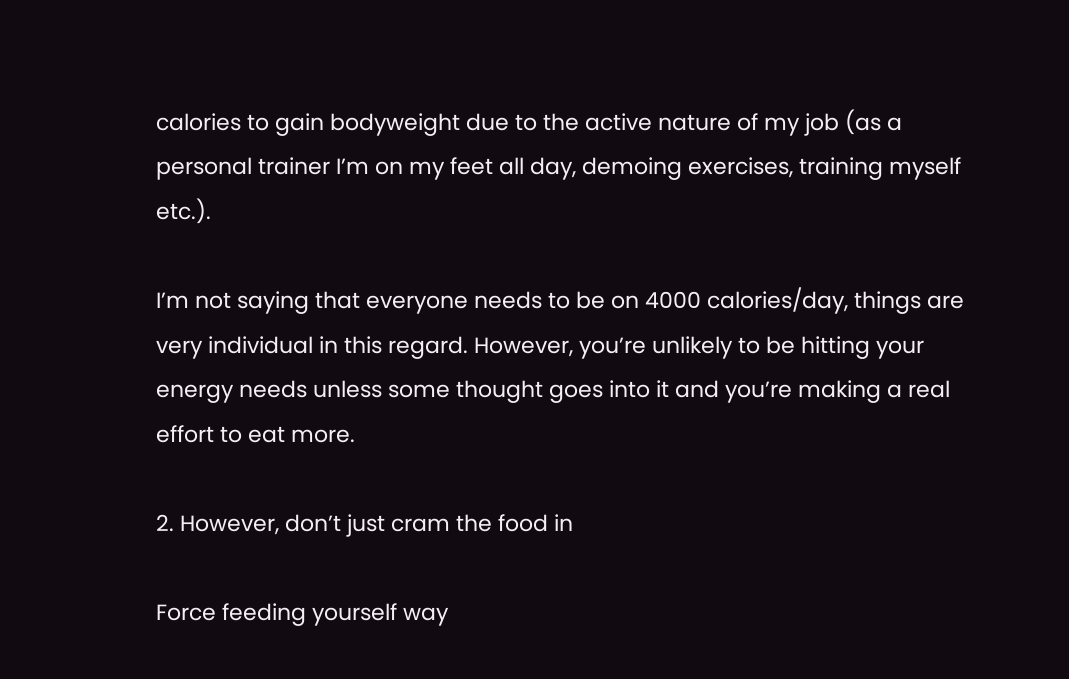calories to gain bodyweight due to the active nature of my job (as a personal trainer I’m on my feet all day, demoing exercises, training myself etc.).

I’m not saying that everyone needs to be on 4000 calories/day, things are very individual in this regard. However, you’re unlikely to be hitting your energy needs unless some thought goes into it and you’re making a real effort to eat more.

2. However, don’t just cram the food in

Force feeding yourself way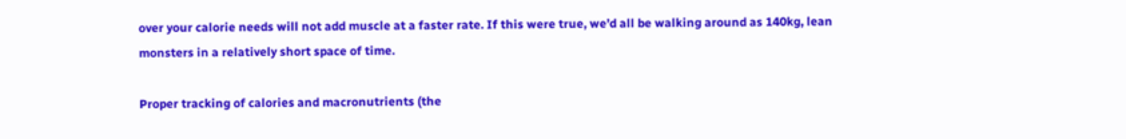over your calorie needs will not add muscle at a faster rate. If this were true, we’d all be walking around as 140kg, lean monsters in a relatively short space of time.

Proper tracking of calories and macronutrients (the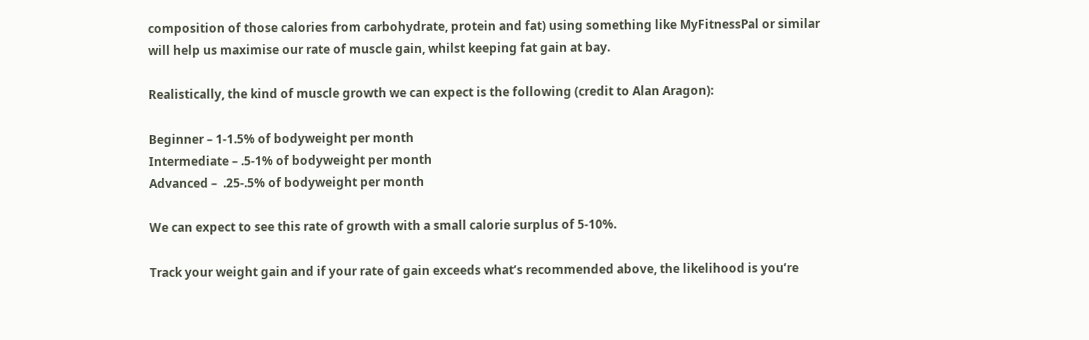composition of those calories from carbohydrate, protein and fat) using something like MyFitnessPal or similar will help us maximise our rate of muscle gain, whilst keeping fat gain at bay.

Realistically, the kind of muscle growth we can expect is the following (credit to Alan Aragon):

Beginner – 1-1.5% of bodyweight per month
Intermediate – .5-1% of bodyweight per month
Advanced –  .25-.5% of bodyweight per month

We can expect to see this rate of growth with a small calorie surplus of 5-10%.

Track your weight gain and if your rate of gain exceeds what’s recommended above, the likelihood is you’re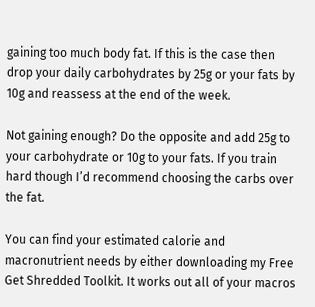gaining too much body fat. If this is the case then drop your daily carbohydrates by 25g or your fats by 10g and reassess at the end of the week.

Not gaining enough? Do the opposite and add 25g to your carbohydrate or 10g to your fats. If you train hard though I’d recommend choosing the carbs over the fat.

You can find your estimated calorie and macronutrient needs by either downloading my Free Get Shredded Toolkit. It works out all of your macros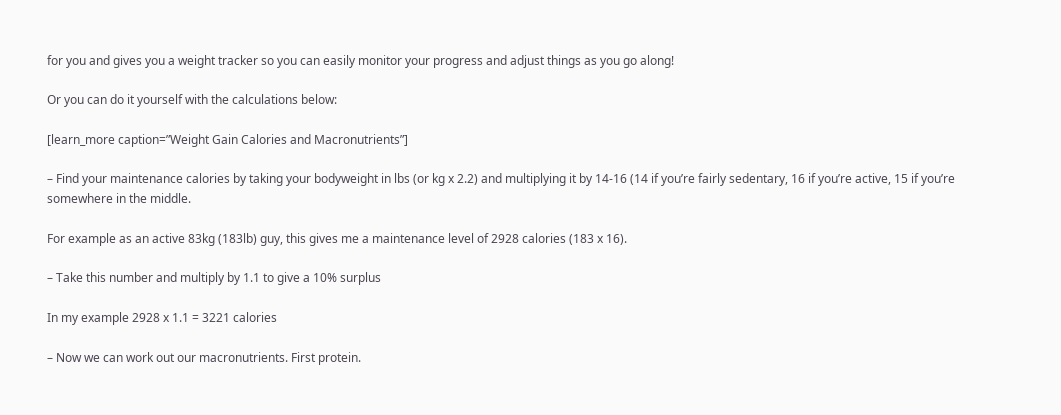for you and gives you a weight tracker so you can easily monitor your progress and adjust things as you go along!

Or you can do it yourself with the calculations below:

[learn_more caption=”Weight Gain Calories and Macronutrients”]

– Find your maintenance calories by taking your bodyweight in lbs (or kg x 2.2) and multiplying it by 14-16 (14 if you’re fairly sedentary, 16 if you’re active, 15 if you’re somewhere in the middle.

For example as an active 83kg (183lb) guy, this gives me a maintenance level of 2928 calories (183 x 16).

– Take this number and multiply by 1.1 to give a 10% surplus

In my example 2928 x 1.1 = 3221 calories

– Now we can work out our macronutrients. First protein.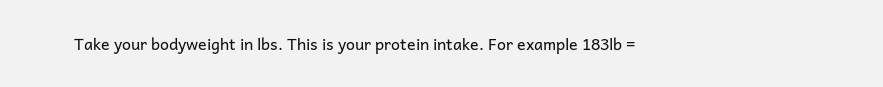Take your bodyweight in lbs. This is your protein intake. For example 183lb =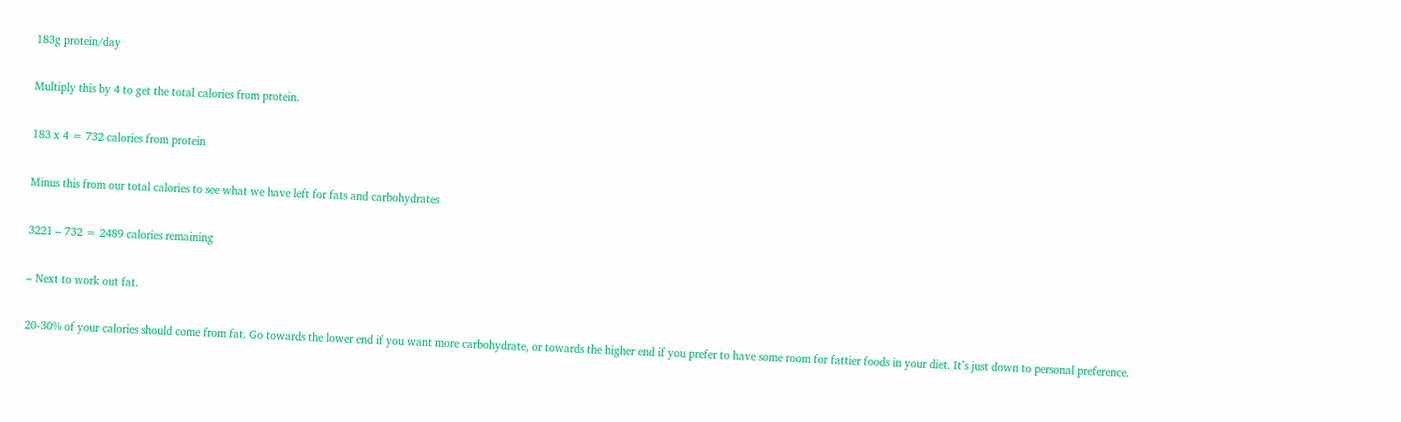183g protein/day

Multiply this by 4 to get the total calories from protein.

183 x 4 = 732 calories from protein

Minus this from our total calories to see what we have left for fats and carbohydrates

3221 – 732 = 2489 calories remaining

– Next to work out fat.

20-30% of your calories should come from fat. Go towards the lower end if you want more carbohydrate, or towards the higher end if you prefer to have some room for fattier foods in your diet. It’s just down to personal preference.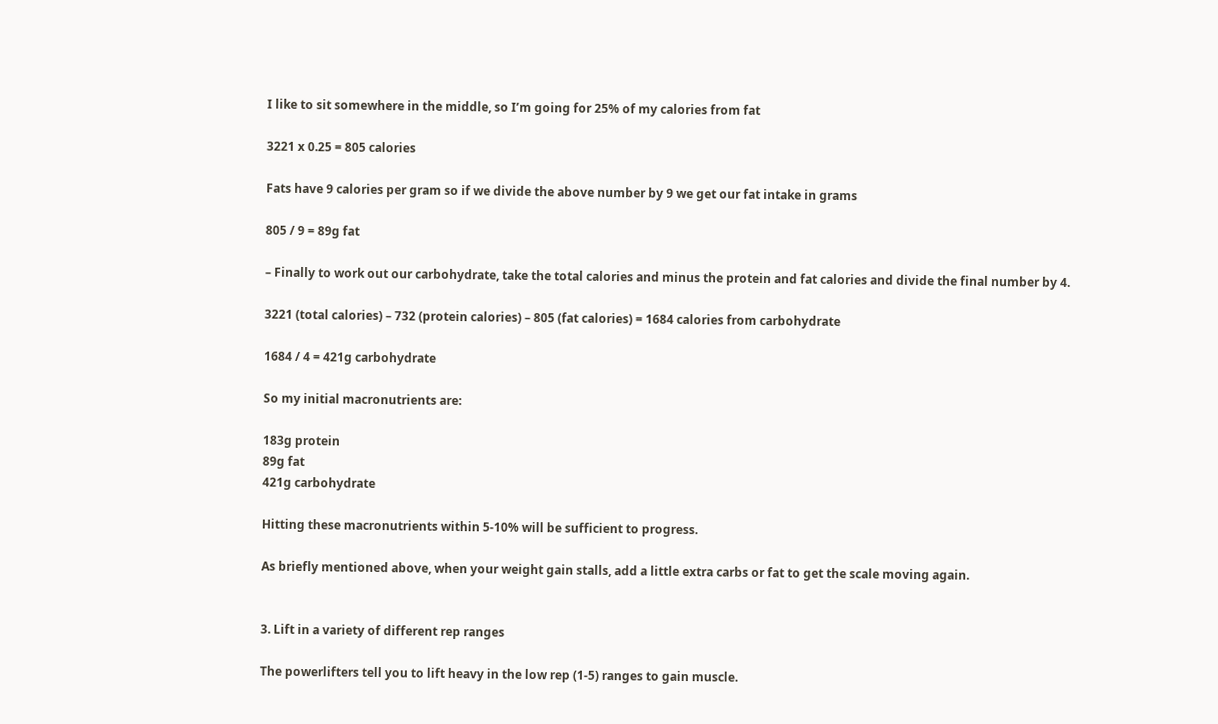I like to sit somewhere in the middle, so I’m going for 25% of my calories from fat

3221 x 0.25 = 805 calories

Fats have 9 calories per gram so if we divide the above number by 9 we get our fat intake in grams

805 / 9 = 89g fat

– Finally to work out our carbohydrate, take the total calories and minus the protein and fat calories and divide the final number by 4.

3221 (total calories) – 732 (protein calories) – 805 (fat calories) = 1684 calories from carbohydrate

1684 / 4 = 421g carbohydrate

So my initial macronutrients are:

183g protein
89g fat
421g carbohydrate

Hitting these macronutrients within 5-10% will be sufficient to progress.

As briefly mentioned above, when your weight gain stalls, add a little extra carbs or fat to get the scale moving again.


3. Lift in a variety of different rep ranges

The powerlifters tell you to lift heavy in the low rep (1-5) ranges to gain muscle.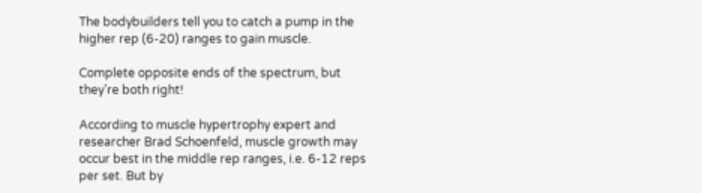The bodybuilders tell you to catch a pump in the higher rep (6-20) ranges to gain muscle.

Complete opposite ends of the spectrum, but they’re both right!

According to muscle hypertrophy expert and researcher Brad Schoenfeld, muscle growth may occur best in the middle rep ranges, i.e. 6-12 reps per set. But by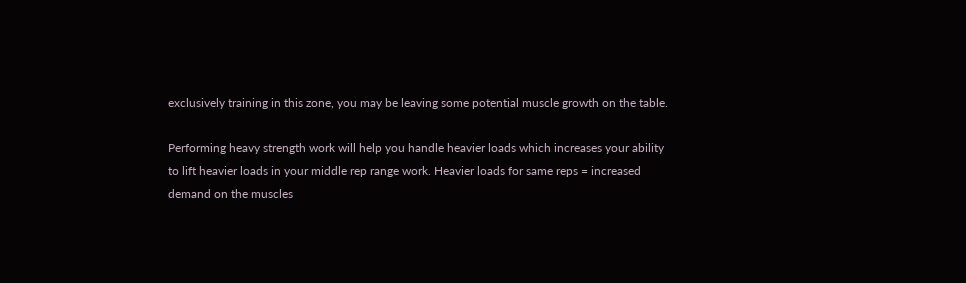exclusively training in this zone, you may be leaving some potential muscle growth on the table.

Performing heavy strength work will help you handle heavier loads which increases your ability to lift heavier loads in your middle rep range work. Heavier loads for same reps = increased demand on the muscles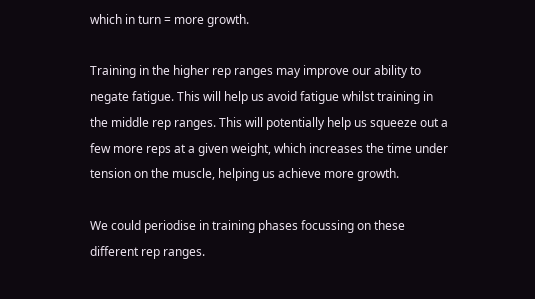which in turn = more growth.

Training in the higher rep ranges may improve our ability to negate fatigue. This will help us avoid fatigue whilst training in the middle rep ranges. This will potentially help us squeeze out a few more reps at a given weight, which increases the time under tension on the muscle, helping us achieve more growth.

We could periodise in training phases focussing on these different rep ranges.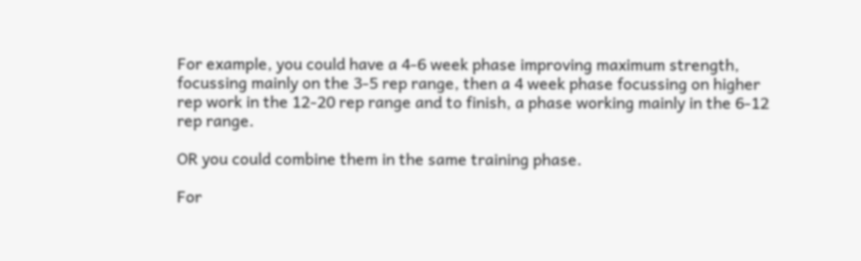For example, you could have a 4-6 week phase improving maximum strength, focussing mainly on the 3-5 rep range, then a 4 week phase focussing on higher rep work in the 12-20 rep range and to finish, a phase working mainly in the 6-12 rep range.

OR you could combine them in the same training phase.

For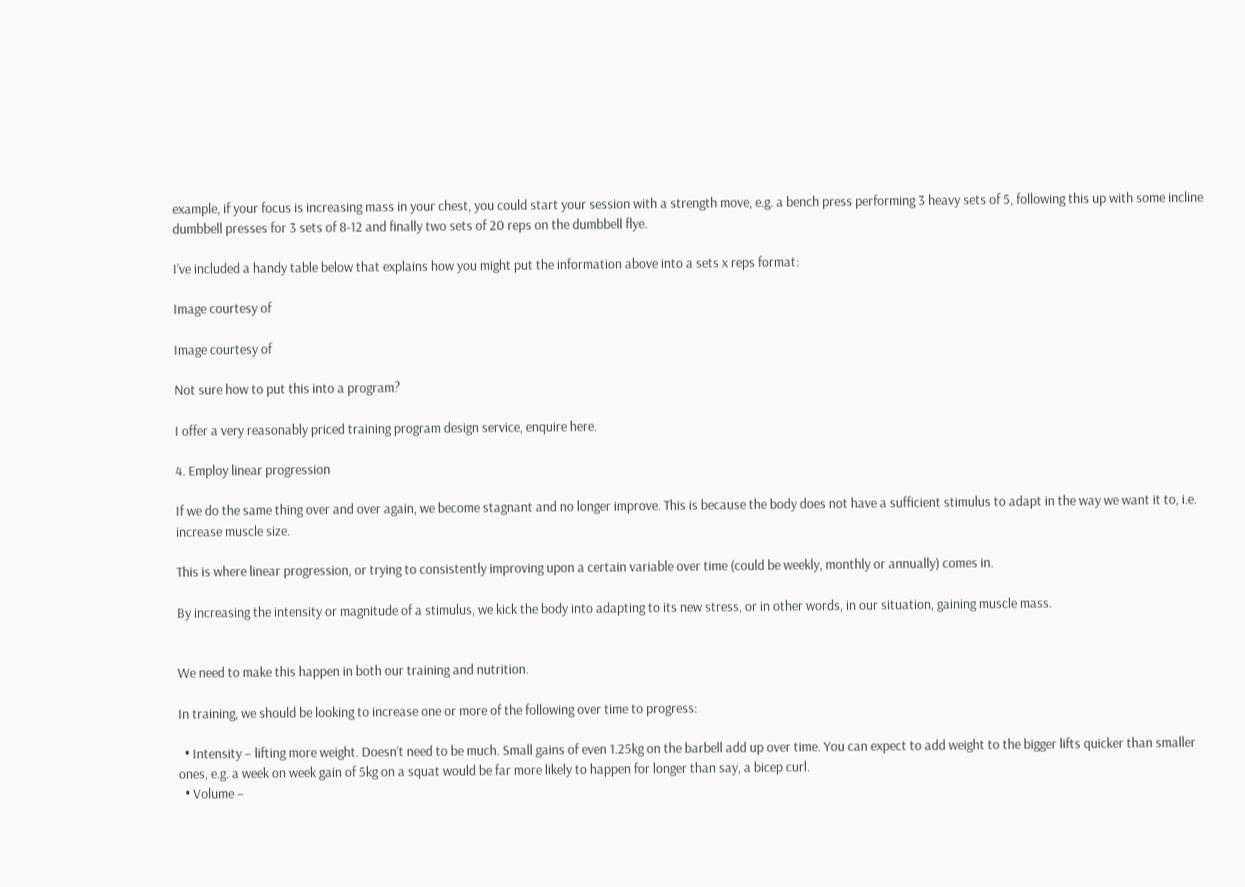example, if your focus is increasing mass in your chest, you could start your session with a strength move, e.g. a bench press performing 3 heavy sets of 5, following this up with some incline dumbbell presses for 3 sets of 8-12 and finally two sets of 20 reps on the dumbbell flye.

I’ve included a handy table below that explains how you might put the information above into a sets x reps format:

Image courtesy of

Image courtesy of

Not sure how to put this into a program?

I offer a very reasonably priced training program design service, enquire here.

4. Employ linear progression

If we do the same thing over and over again, we become stagnant and no longer improve. This is because the body does not have a sufficient stimulus to adapt in the way we want it to, i.e. increase muscle size.

This is where linear progression, or trying to consistently improving upon a certain variable over time (could be weekly, monthly or annually) comes in.

By increasing the intensity or magnitude of a stimulus, we kick the body into adapting to its new stress, or in other words, in our situation, gaining muscle mass.


We need to make this happen in both our training and nutrition.

In training, we should be looking to increase one or more of the following over time to progress:

  • Intensity – lifting more weight. Doesn’t need to be much. Small gains of even 1.25kg on the barbell add up over time. You can expect to add weight to the bigger lifts quicker than smaller ones, e.g. a week on week gain of 5kg on a squat would be far more likely to happen for longer than say, a bicep curl.
  • Volume –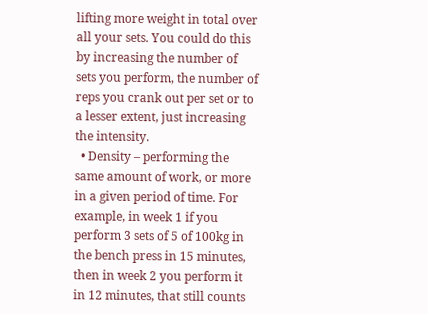lifting more weight in total over all your sets. You could do this by increasing the number of sets you perform, the number of reps you crank out per set or to a lesser extent, just increasing the intensity.
  • Density – performing the same amount of work, or more in a given period of time. For example, in week 1 if you perform 3 sets of 5 of 100kg in the bench press in 15 minutes, then in week 2 you perform it in 12 minutes, that still counts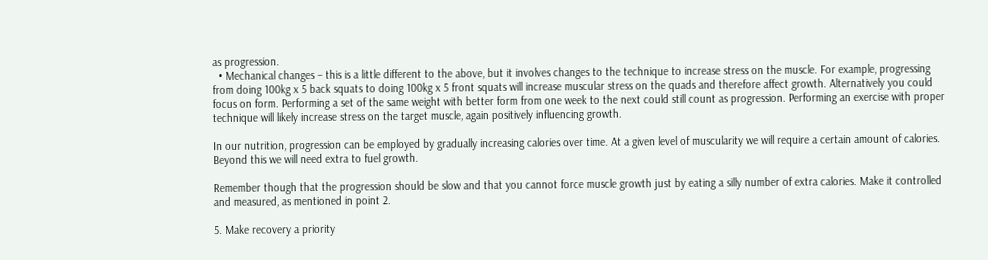as progression.
  • Mechanical changes – this is a little different to the above, but it involves changes to the technique to increase stress on the muscle. For example, progressing from doing 100kg x 5 back squats to doing 100kg x 5 front squats will increase muscular stress on the quads and therefore affect growth. Alternatively you could focus on form. Performing a set of the same weight with better form from one week to the next could still count as progression. Performing an exercise with proper technique will likely increase stress on the target muscle, again positively influencing growth.

In our nutrition, progression can be employed by gradually increasing calories over time. At a given level of muscularity we will require a certain amount of calories. Beyond this we will need extra to fuel growth.

Remember though that the progression should be slow and that you cannot force muscle growth just by eating a silly number of extra calories. Make it controlled and measured, as mentioned in point 2.

5. Make recovery a priority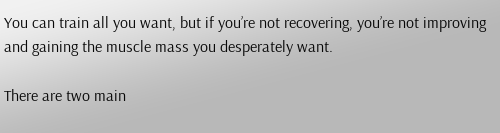You can train all you want, but if you’re not recovering, you’re not improving and gaining the muscle mass you desperately want.

There are two main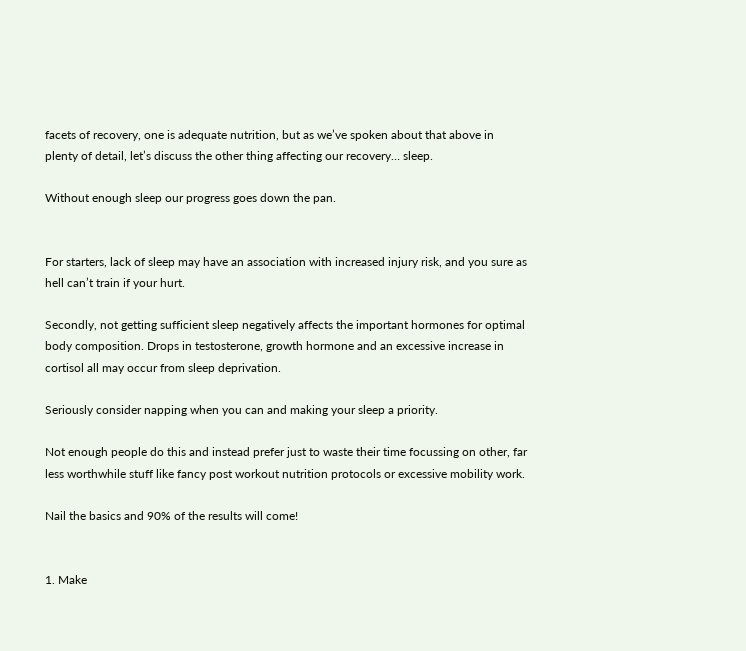facets of recovery, one is adequate nutrition, but as we’ve spoken about that above in plenty of detail, let’s discuss the other thing affecting our recovery… sleep.

Without enough sleep our progress goes down the pan.


For starters, lack of sleep may have an association with increased injury risk, and you sure as hell can’t train if your hurt.

Secondly, not getting sufficient sleep negatively affects the important hormones for optimal body composition. Drops in testosterone, growth hormone and an excessive increase in cortisol all may occur from sleep deprivation.

Seriously consider napping when you can and making your sleep a priority.

Not enough people do this and instead prefer just to waste their time focussing on other, far less worthwhile stuff like fancy post workout nutrition protocols or excessive mobility work.

Nail the basics and 90% of the results will come!


1. Make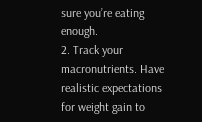sure you’re eating enough.
2. Track your macronutrients. Have realistic expectations for weight gain to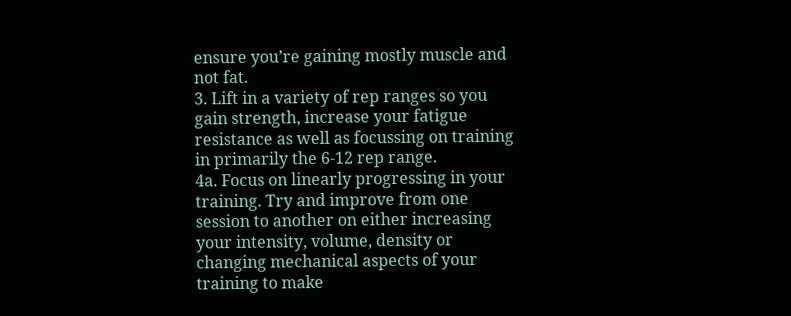ensure you’re gaining mostly muscle and not fat.
3. Lift in a variety of rep ranges so you gain strength, increase your fatigue resistance as well as focussing on training in primarily the 6-12 rep range.
4a. Focus on linearly progressing in your training. Try and improve from one session to another on either increasing your intensity, volume, density or changing mechanical aspects of your training to make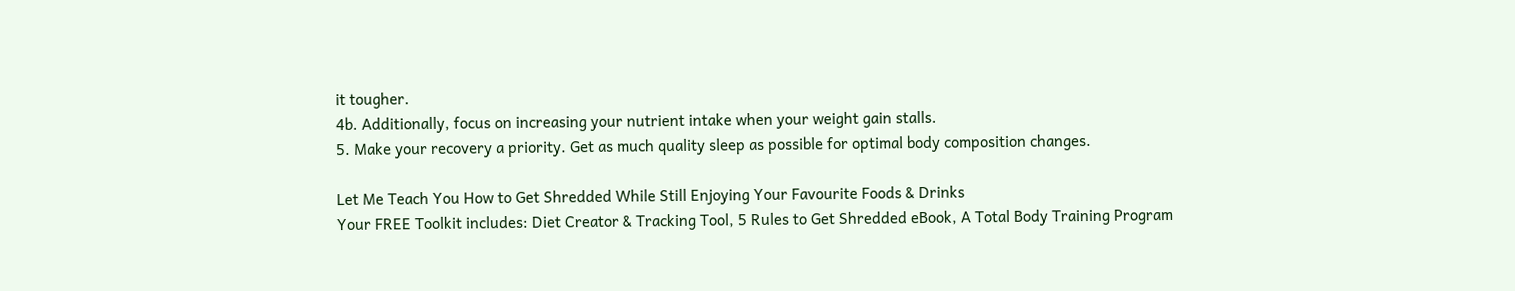it tougher.
4b. Additionally, focus on increasing your nutrient intake when your weight gain stalls.
5. Make your recovery a priority. Get as much quality sleep as possible for optimal body composition changes.

Let Me Teach You How to Get Shredded While Still Enjoying Your Favourite Foods & Drinks
Your FREE Toolkit includes: Diet Creator & Tracking Tool, 5 Rules to Get Shredded eBook, A Total Body Training Program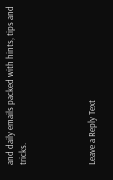and daily emails packed with hints, tips and tricks.




Leave a Reply Text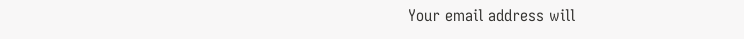Your email address will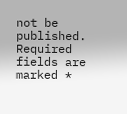not be published. Required fields are marked *